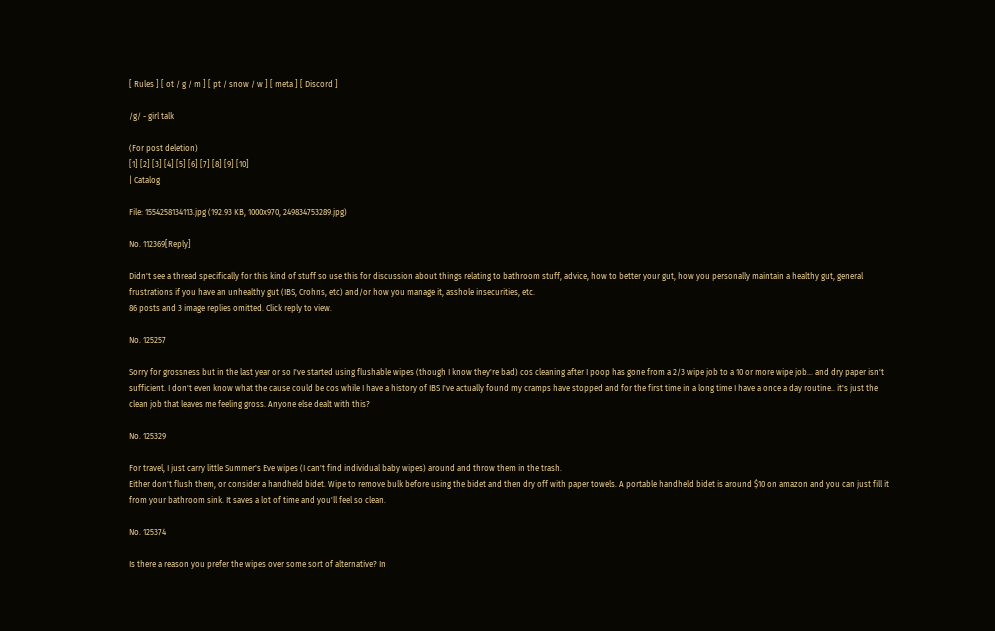[ Rules ] [ ot / g / m ] [ pt / snow / w ] [ meta ] [ Discord ]

/g/ - girl talk

(For post deletion)
[1] [2] [3] [4] [5] [6] [7] [8] [9] [10]
| Catalog

File: 1554258134113.jpg (192.93 KB, 1000x970, 249834753289.jpg)

No. 112369[Reply]

Didn't see a thread specifically for this kind of stuff so use this for discussion about things relating to bathroom stuff, advice, how to better your gut, how you personally maintain a healthy gut, general frustrations if you have an unhealthy gut (IBS, Crohns, etc) and/or how you manage it, asshole insecurities, etc.
86 posts and 3 image replies omitted. Click reply to view.

No. 125257

Sorry for grossness but in the last year or so I've started using flushable wipes (though I know they're bad) cos cleaning after I poop has gone from a 2/3 wipe job to a 10 or more wipe job… and dry paper isn't sufficient. I don't even know what the cause could be cos while I have a history of IBS I've actually found my cramps have stopped and for the first time in a long time I have a once a day routine.. it's just the clean job that leaves me feeling gross. Anyone else dealt with this?

No. 125329

For travel, I just carry little Summer's Eve wipes (I can't find individual baby wipes) around and throw them in the trash.
Either don't flush them, or consider a handheld bidet. Wipe to remove bulk before using the bidet and then dry off with paper towels. A portable handheld bidet is around $10 on amazon and you can just fill it from your bathroom sink. It saves a lot of time and you'll feel so clean.

No. 125374

Is there a reason you prefer the wipes over some sort of alternative? In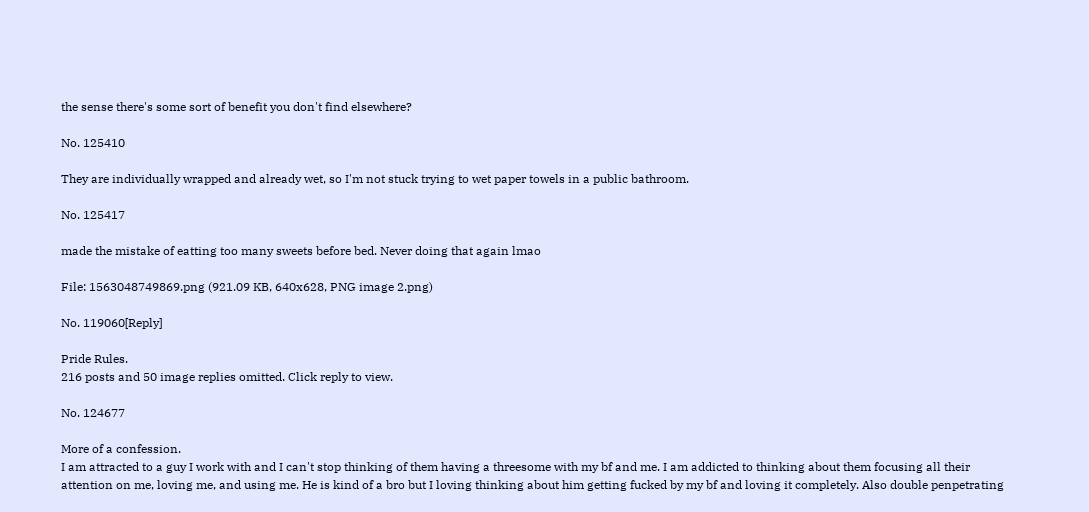the sense there's some sort of benefit you don't find elsewhere?

No. 125410

They are individually wrapped and already wet, so I'm not stuck trying to wet paper towels in a public bathroom.

No. 125417

made the mistake of eatting too many sweets before bed. Never doing that again lmao

File: 1563048749869.png (921.09 KB, 640x628, PNG image 2.png)

No. 119060[Reply]

Pride Rules.
216 posts and 50 image replies omitted. Click reply to view.

No. 124677

More of a confession.
I am attracted to a guy I work with and I can't stop thinking of them having a threesome with my bf and me. I am addicted to thinking about them focusing all their attention on me, loving me, and using me. He is kind of a bro but I loving thinking about him getting fucked by my bf and loving it completely. Also double penpetrating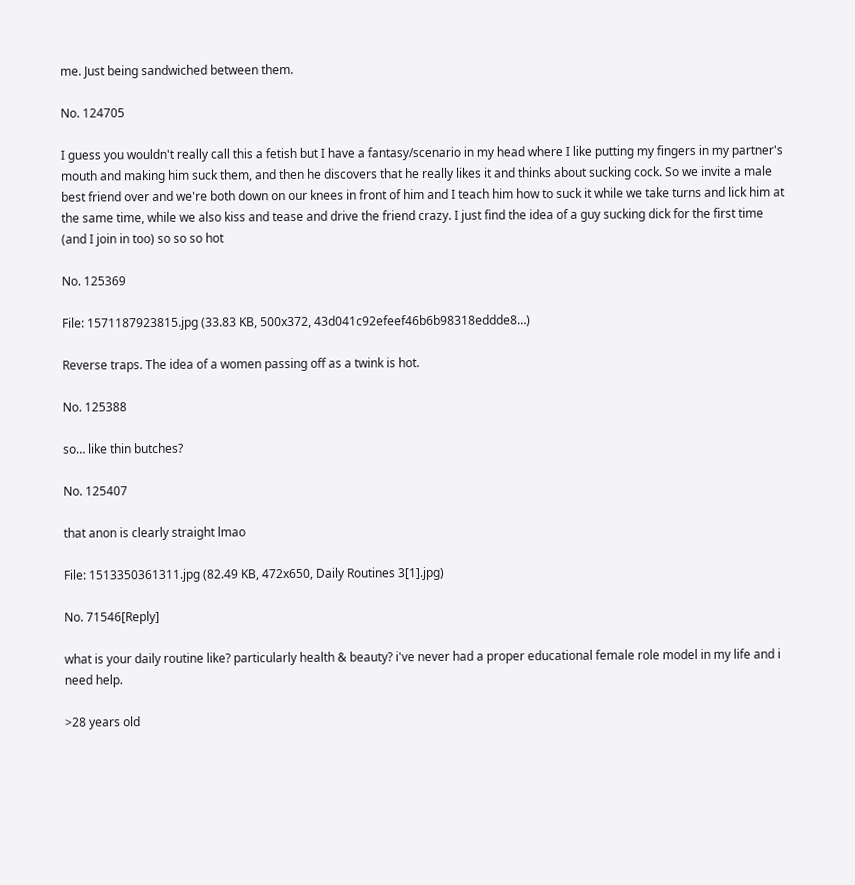me. Just being sandwiched between them.

No. 124705

I guess you wouldn't really call this a fetish but I have a fantasy/scenario in my head where I like putting my fingers in my partner's mouth and making him suck them, and then he discovers that he really likes it and thinks about sucking cock. So we invite a male best friend over and we're both down on our knees in front of him and I teach him how to suck it while we take turns and lick him at the same time, while we also kiss and tease and drive the friend crazy. I just find the idea of a guy sucking dick for the first time (and I join in too) so so so hot

No. 125369

File: 1571187923815.jpg (33.83 KB, 500x372, 43d041c92efeef46b6b98318eddde8…)

Reverse traps. The idea of a women passing off as a twink is hot.

No. 125388

so… like thin butches?

No. 125407

that anon is clearly straight lmao

File: 1513350361311.jpg (82.49 KB, 472x650, Daily Routines 3[1].jpg)

No. 71546[Reply]

what is your daily routine like? particularly health & beauty? i've never had a proper educational female role model in my life and i need help.

>28 years old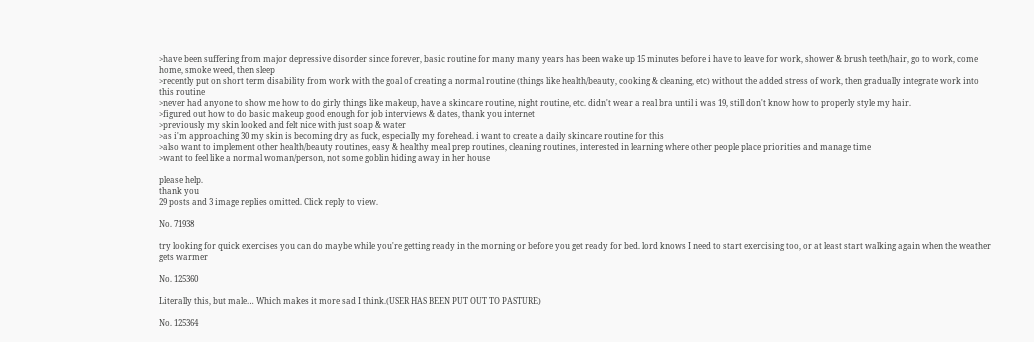>have been suffering from major depressive disorder since forever, basic routine for many many years has been wake up 15 minutes before i have to leave for work, shower & brush teeth/hair, go to work, come home, smoke weed, then sleep
>recently put on short term disability from work with the goal of creating a normal routine (things like health/beauty, cooking & cleaning, etc) without the added stress of work, then gradually integrate work into this routine
>never had anyone to show me how to do girly things like makeup, have a skincare routine, night routine, etc. didn't wear a real bra until i was 19, still don't know how to properly style my hair.
>figured out how to do basic makeup good enough for job interviews & dates, thank you internet
>previously my skin looked and felt nice with just soap & water
>as i'm approaching 30 my skin is becoming dry as fuck, especially my forehead. i want to create a daily skincare routine for this
>also want to implement other health/beauty routines, easy & healthy meal prep routines, cleaning routines, interested in learning where other people place priorities and manage time
>want to feel like a normal woman/person, not some goblin hiding away in her house

please help.
thank you
29 posts and 3 image replies omitted. Click reply to view.

No. 71938

try looking for quick exercises you can do maybe while you're getting ready in the morning or before you get ready for bed. lord knows I need to start exercising too, or at least start walking again when the weather gets warmer

No. 125360

Literally this, but male… Which makes it more sad I think.(USER HAS BEEN PUT OUT TO PASTURE)

No. 125364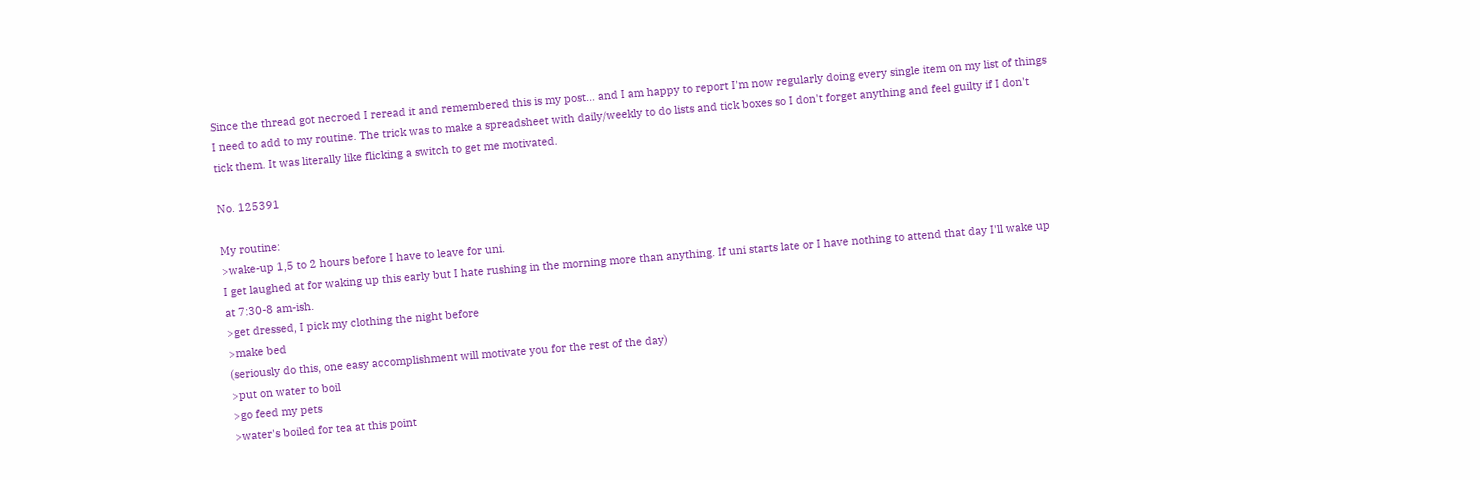Since the thread got necroed I reread it and remembered this is my post… and I am happy to report I'm now regularly doing every single item on my list of things I need to add to my routine. The trick was to make a spreadsheet with daily/weekly to do lists and tick boxes so I don't forget anything and feel guilty if I don't tick them. It was literally like flicking a switch to get me motivated.

No. 125391

My routine:
>wake-up 1,5 to 2 hours before I have to leave for uni.
I get laughed at for waking up this early but I hate rushing in the morning more than anything. If uni starts late or I have nothing to attend that day I'll wake up at 7:30-8 am-ish.
>get dressed, I pick my clothing the night before
>make bed
(seriously do this, one easy accomplishment will motivate you for the rest of the day)
>put on water to boil
>go feed my pets
>water's boiled for tea at this point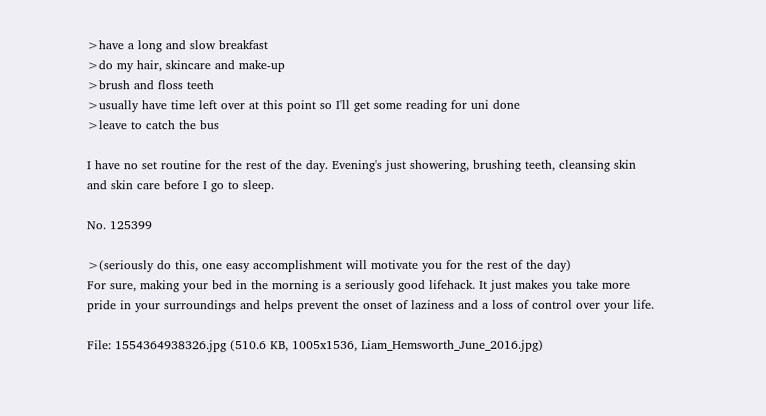>have a long and slow breakfast
>do my hair, skincare and make-up
>brush and floss teeth
>usually have time left over at this point so I'll get some reading for uni done
>leave to catch the bus

I have no set routine for the rest of the day. Evening's just showering, brushing teeth, cleansing skin and skin care before I go to sleep.

No. 125399

>(seriously do this, one easy accomplishment will motivate you for the rest of the day)
For sure, making your bed in the morning is a seriously good lifehack. It just makes you take more pride in your surroundings and helps prevent the onset of laziness and a loss of control over your life.

File: 1554364938326.jpg (510.6 KB, 1005x1536, Liam_Hemsworth_June_2016.jpg)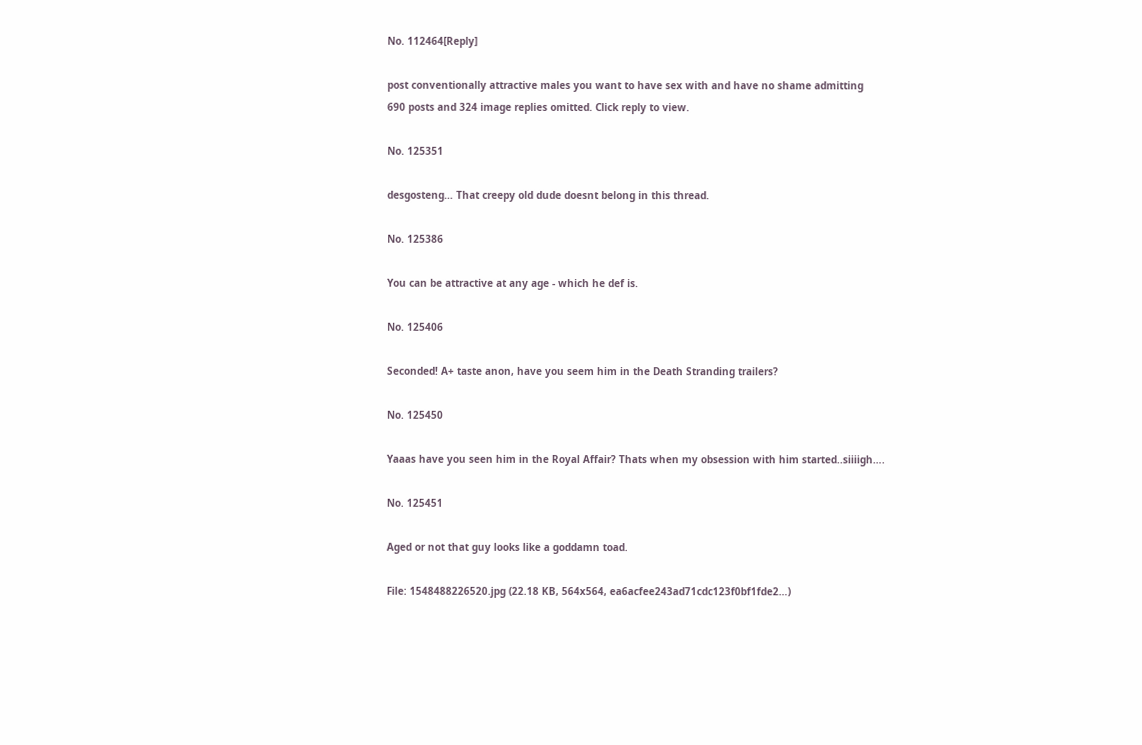No. 112464[Reply]

post conventionally attractive males you want to have sex with and have no shame admitting
690 posts and 324 image replies omitted. Click reply to view.

No. 125351

desgosteng… That creepy old dude doesnt belong in this thread.

No. 125386

You can be attractive at any age - which he def is.

No. 125406

Seconded! A+ taste anon, have you seem him in the Death Stranding trailers?

No. 125450

Yaaas have you seen him in the Royal Affair? Thats when my obsession with him started..siiiigh….

No. 125451

Aged or not that guy looks like a goddamn toad.

File: 1548488226520.jpg (22.18 KB, 564x564, ea6acfee243ad71cdc123f0bf1fde2…)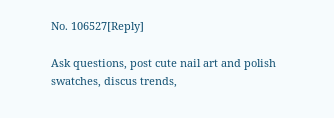No. 106527[Reply]

Ask questions, post cute nail art and polish swatches, discus trends,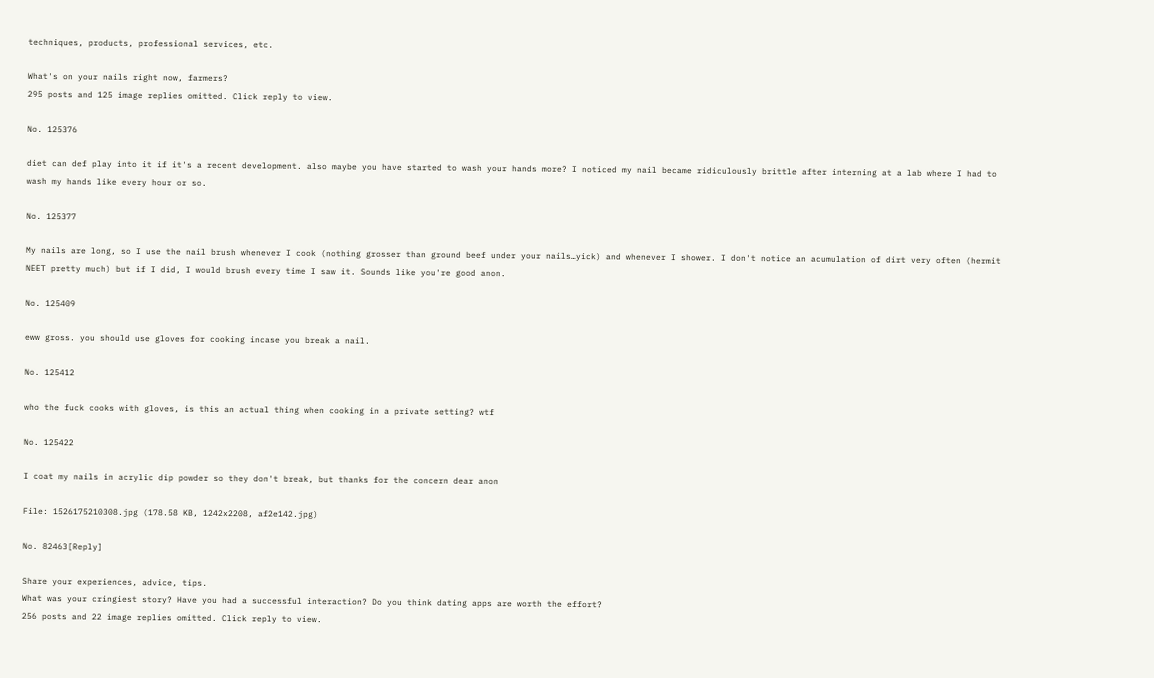techniques, products, professional services, etc.

What's on your nails right now, farmers?
295 posts and 125 image replies omitted. Click reply to view.

No. 125376

diet can def play into it if it's a recent development. also maybe you have started to wash your hands more? I noticed my nail became ridiculously brittle after interning at a lab where I had to wash my hands like every hour or so.

No. 125377

My nails are long, so I use the nail brush whenever I cook (nothing grosser than ground beef under your nails…yick) and whenever I shower. I don't notice an acumulation of dirt very often (hermit NEET pretty much) but if I did, I would brush every time I saw it. Sounds like you're good anon.

No. 125409

eww gross. you should use gloves for cooking incase you break a nail.

No. 125412

who the fuck cooks with gloves, is this an actual thing when cooking in a private setting? wtf

No. 125422

I coat my nails in acrylic dip powder so they don't break, but thanks for the concern dear anon

File: 1526175210308.jpg (178.58 KB, 1242x2208, af2e142.jpg)

No. 82463[Reply]

Share your experiences, advice, tips.
What was your cringiest story? Have you had a successful interaction? Do you think dating apps are worth the effort?
256 posts and 22 image replies omitted. Click reply to view.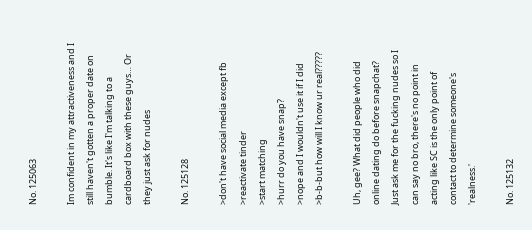No. 125063

Im confident in my attractiveness and I still haven't gotten a proper date on bumble. It's like I'm talking to a cardboard box with these guys… Or they just ask for nudes

No. 125128

>don't have social media except fb
>reactivate tinder
>start matching
>hurr do you have snap?
>nope and I wouldn't use it if I did
>b-b-but how will I know ur real?????

Uh, gee? What did people who did online dating do before snapchat?
Just ask me for the fucking nudes so I can say no bro, there's no point in acting like SC is the only point of contact to determine someone's 'realness.'

No. 125132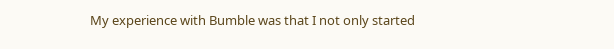My experience with Bumble was that I not only started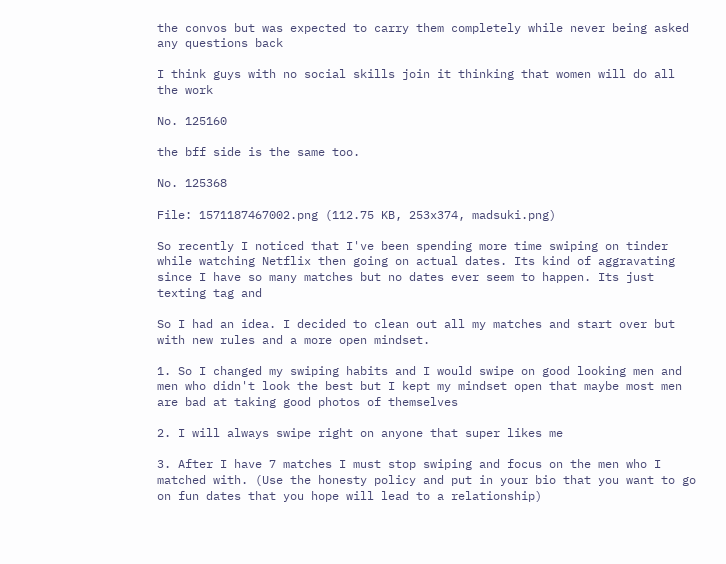the convos but was expected to carry them completely while never being asked any questions back

I think guys with no social skills join it thinking that women will do all the work

No. 125160

the bff side is the same too.

No. 125368

File: 1571187467002.png (112.75 KB, 253x374, madsuki.png)

So recently I noticed that I've been spending more time swiping on tinder while watching Netflix then going on actual dates. Its kind of aggravating since I have so many matches but no dates ever seem to happen. Its just texting tag and

So I had an idea. I decided to clean out all my matches and start over but with new rules and a more open mindset.

1. So I changed my swiping habits and I would swipe on good looking men and men who didn't look the best but I kept my mindset open that maybe most men are bad at taking good photos of themselves

2. I will always swipe right on anyone that super likes me

3. After I have 7 matches I must stop swiping and focus on the men who I matched with. (Use the honesty policy and put in your bio that you want to go on fun dates that you hope will lead to a relationship)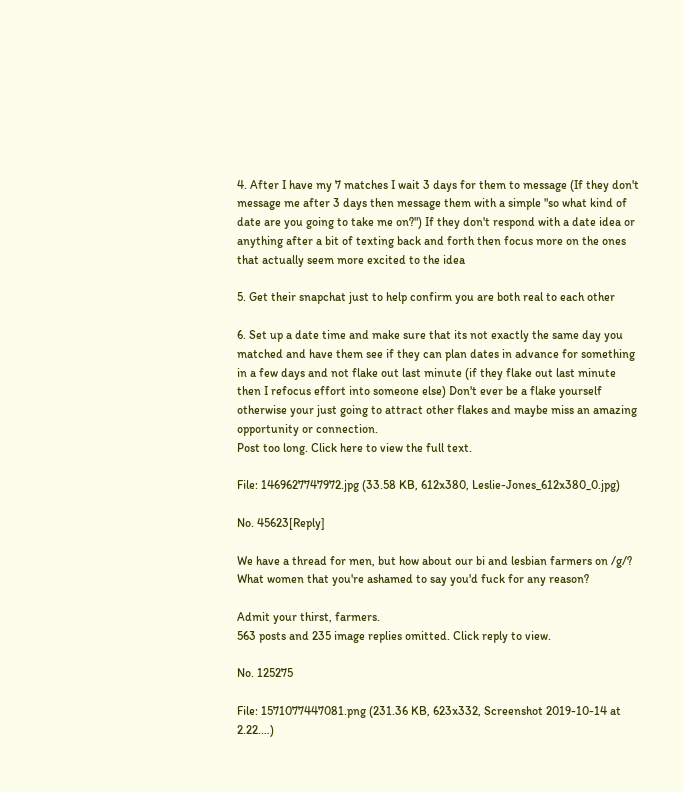4. After I have my 7 matches I wait 3 days for them to message (If they don't message me after 3 days then message them with a simple "so what kind of date are you going to take me on?") If they don't respond with a date idea or anything after a bit of texting back and forth then focus more on the ones that actually seem more excited to the idea

5. Get their snapchat just to help confirm you are both real to each other

6. Set up a date time and make sure that its not exactly the same day you matched and have them see if they can plan dates in advance for something in a few days and not flake out last minute (if they flake out last minute then I refocus effort into someone else) Don't ever be a flake yourself otherwise your just going to attract other flakes and maybe miss an amazing opportunity or connection.
Post too long. Click here to view the full text.

File: 1469627747972.jpg (33.58 KB, 612x380, Leslie-Jones_612x380_0.jpg)

No. 45623[Reply]

We have a thread for men, but how about our bi and lesbian farmers on /g/? What women that you're ashamed to say you'd fuck for any reason?

Admit your thirst, farmers.
563 posts and 235 image replies omitted. Click reply to view.

No. 125275

File: 1571077447081.png (231.36 KB, 623x332, Screenshot 2019-10-14 at 2.22.…)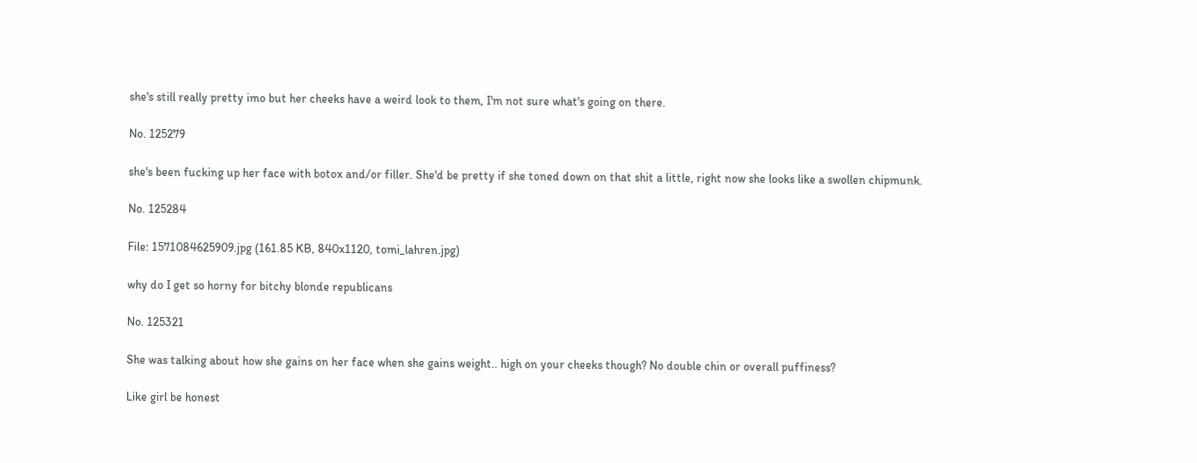she's still really pretty imo but her cheeks have a weird look to them, I'm not sure what's going on there.

No. 125279

she's been fucking up her face with botox and/or filler. She'd be pretty if she toned down on that shit a little, right now she looks like a swollen chipmunk.

No. 125284

File: 1571084625909.jpg (161.85 KB, 840x1120, tomi_lahren.jpg)

why do I get so horny for bitchy blonde republicans

No. 125321

She was talking about how she gains on her face when she gains weight.. high on your cheeks though? No double chin or overall puffiness?

Like girl be honest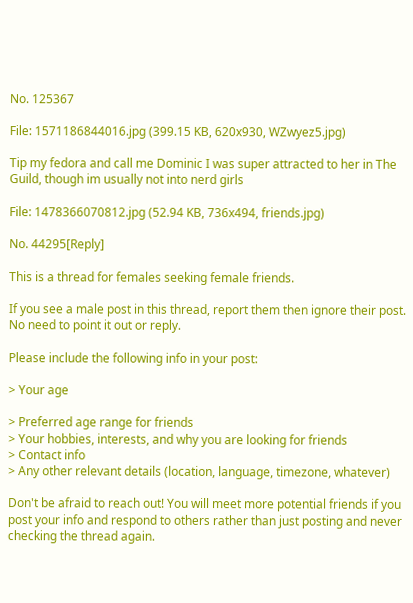No. 125367

File: 1571186844016.jpg (399.15 KB, 620x930, WZwyez5.jpg)

Tip my fedora and call me Dominic I was super attracted to her in The Guild, though im usually not into nerd girls

File: 1478366070812.jpg (52.94 KB, 736x494, friends.jpg)

No. 44295[Reply]

This is a thread for females seeking female friends.

If you see a male post in this thread, report them then ignore their post. No need to point it out or reply.

Please include the following info in your post:

> Your age

> Preferred age range for friends
> Your hobbies, interests, and why you are looking for friends
> Contact info
> Any other relevant details (location, language, timezone, whatever)

Don't be afraid to reach out! You will meet more potential friends if you post your info and respond to others rather than just posting and never checking the thread again.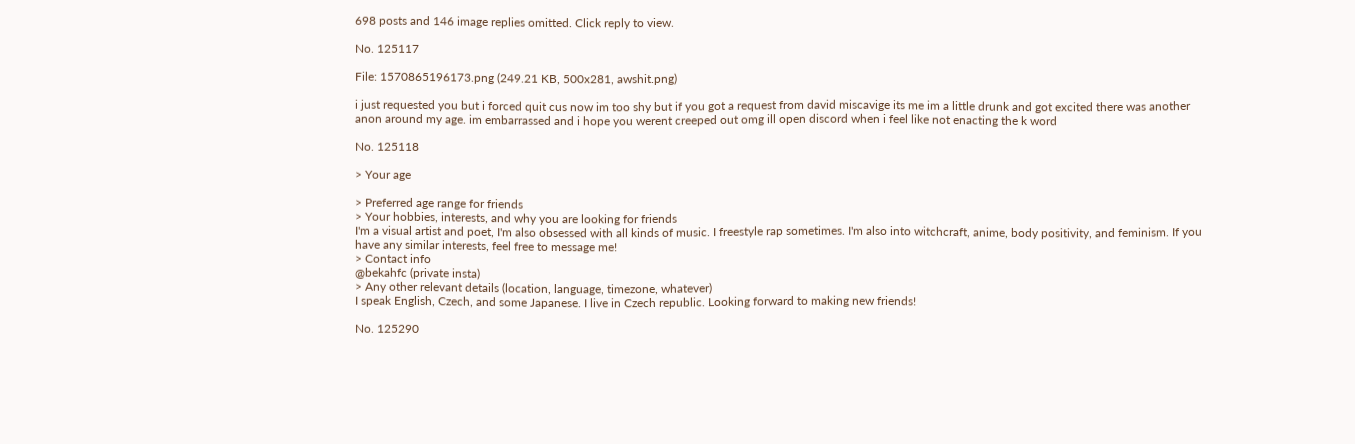698 posts and 146 image replies omitted. Click reply to view.

No. 125117

File: 1570865196173.png (249.21 KB, 500x281, awshit.png)

i just requested you but i forced quit cus now im too shy but if you got a request from david miscavige its me im a little drunk and got excited there was another anon around my age. im embarrassed and i hope you werent creeped out omg ill open discord when i feel like not enacting the k word

No. 125118

> Your age

> Preferred age range for friends
> Your hobbies, interests, and why you are looking for friends
I'm a visual artist and poet, I'm also obsessed with all kinds of music. I freestyle rap sometimes. I'm also into witchcraft, anime, body positivity, and feminism. If you have any similar interests, feel free to message me!
> Contact info
@bekahfc (private insta)
> Any other relevant details (location, language, timezone, whatever)
I speak English, Czech, and some Japanese. I live in Czech republic. Looking forward to making new friends!

No. 125290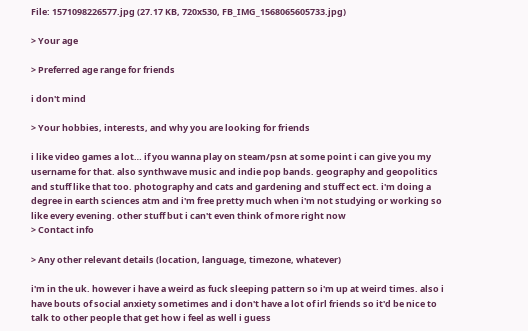File: 1571098226577.jpg (27.17 KB, 720x530, FB_IMG_1568065605733.jpg)

> Your age

> Preferred age range for friends

i don't mind

> Your hobbies, interests, and why you are looking for friends

i like video games a lot… if you wanna play on steam/psn at some point i can give you my username for that. also synthwave music and indie pop bands. geography and geopolitics and stuff like that too. photography and cats and gardening and stuff ect ect. i'm doing a degree in earth sciences atm and i'm free pretty much when i'm not studying or working so like every evening. other stuff but i can't even think of more right now
> Contact info

> Any other relevant details (location, language, timezone, whatever)

i'm in the uk. however i have a weird as fuck sleeping pattern so i'm up at weird times. also i have bouts of social anxiety sometimes and i don't have a lot of irl friends so it'd be nice to talk to other people that get how i feel as well i guess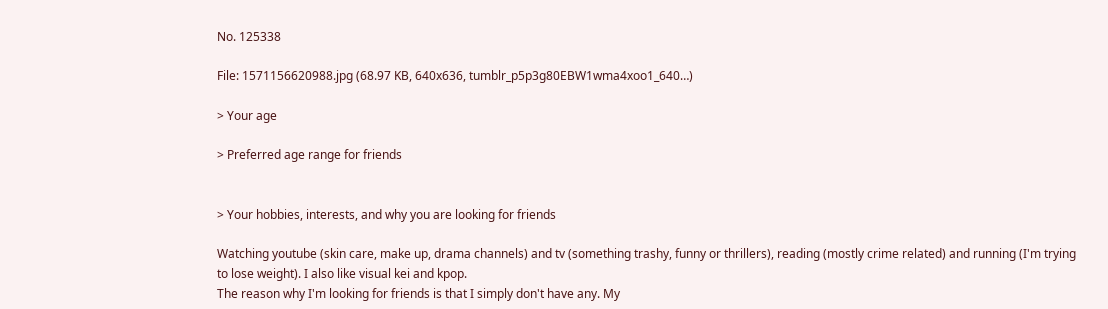No. 125338

File: 1571156620988.jpg (68.97 KB, 640x636, tumblr_p5p3g80EBW1wma4xoo1_640…)

> Your age

> Preferred age range for friends


> Your hobbies, interests, and why you are looking for friends

Watching youtube (skin care, make up, drama channels) and tv (something trashy, funny or thrillers), reading (mostly crime related) and running (I'm trying to lose weight). I also like visual kei and kpop.
The reason why I'm looking for friends is that I simply don't have any. My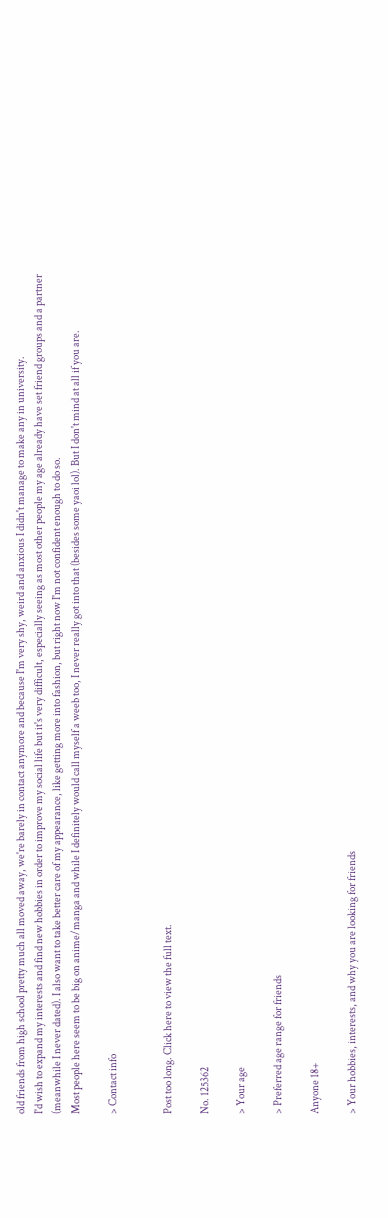old friends from high school pretty much all moved away, we're barely in contact anymore and because I'm very shy, weird and anxious I didn't manage to make any in university.
I'd wish to expand my interests and find new hobbies in order to improve my social life but it's very difficult, especially seeing as most other people my age already have set friend groups and a partner (meanwhile I never dated). I also want to take better care of my appearance, like getting more into fashion, but right now I'm not confident enough to do so.
Most people here seem to be big on anime/manga and while I definitely would call myself a weeb too, I never really got into that (besides some yaoi lol). But I don't mind at all if you are.

> Contact info


Post too long. Click here to view the full text.

No. 125362

> Your age

> Preferred age range for friends

Anyone 18+

> Your hobbies, interests, and why you are looking for friends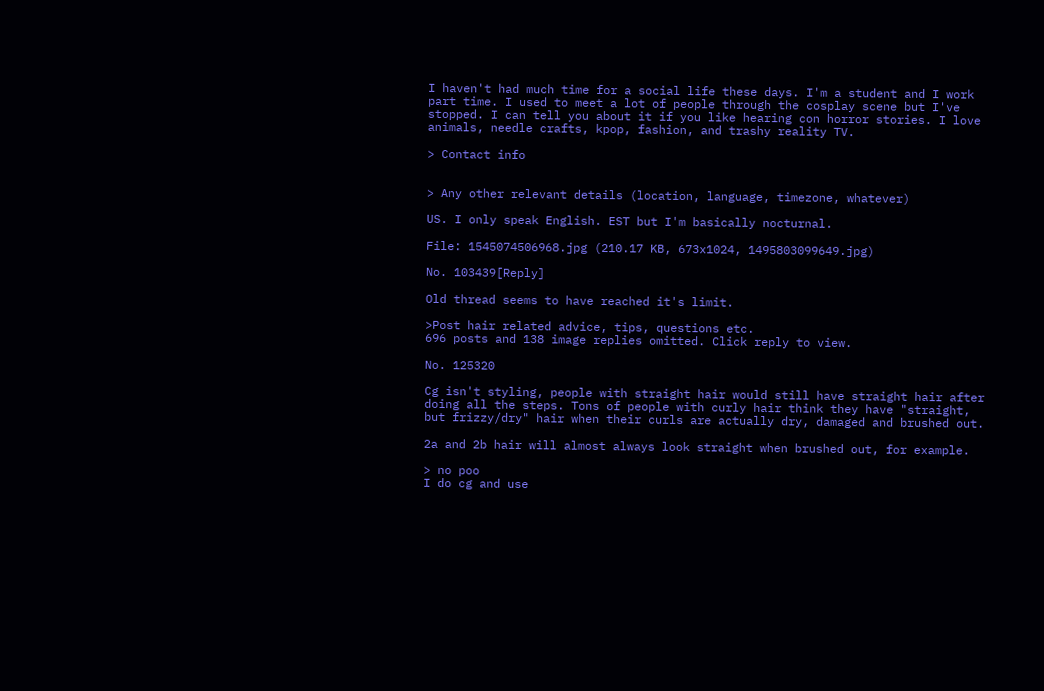I haven't had much time for a social life these days. I'm a student and I work part time. I used to meet a lot of people through the cosplay scene but I've stopped. I can tell you about it if you like hearing con horror stories. I love animals, needle crafts, kpop, fashion, and trashy reality TV.

> Contact info


> Any other relevant details (location, language, timezone, whatever)

US. I only speak English. EST but I'm basically nocturnal.

File: 1545074506968.jpg (210.17 KB, 673x1024, 1495803099649.jpg)

No. 103439[Reply]

Old thread seems to have reached it's limit.

>Post hair related advice, tips, questions etc.
696 posts and 138 image replies omitted. Click reply to view.

No. 125320

Cg isn't styling, people with straight hair would still have straight hair after doing all the steps. Tons of people with curly hair think they have "straight, but frizzy/dry" hair when their curls are actually dry, damaged and brushed out.

2a and 2b hair will almost always look straight when brushed out, for example.

> no poo
I do cg and use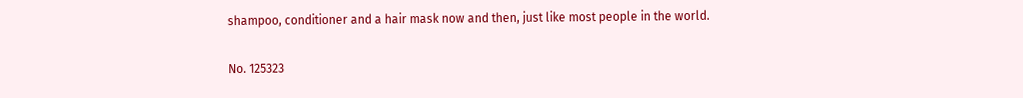shampoo, conditioner and a hair mask now and then, just like most people in the world.

No. 125323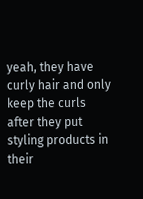yeah, they have curly hair and only keep the curls after they put styling products in their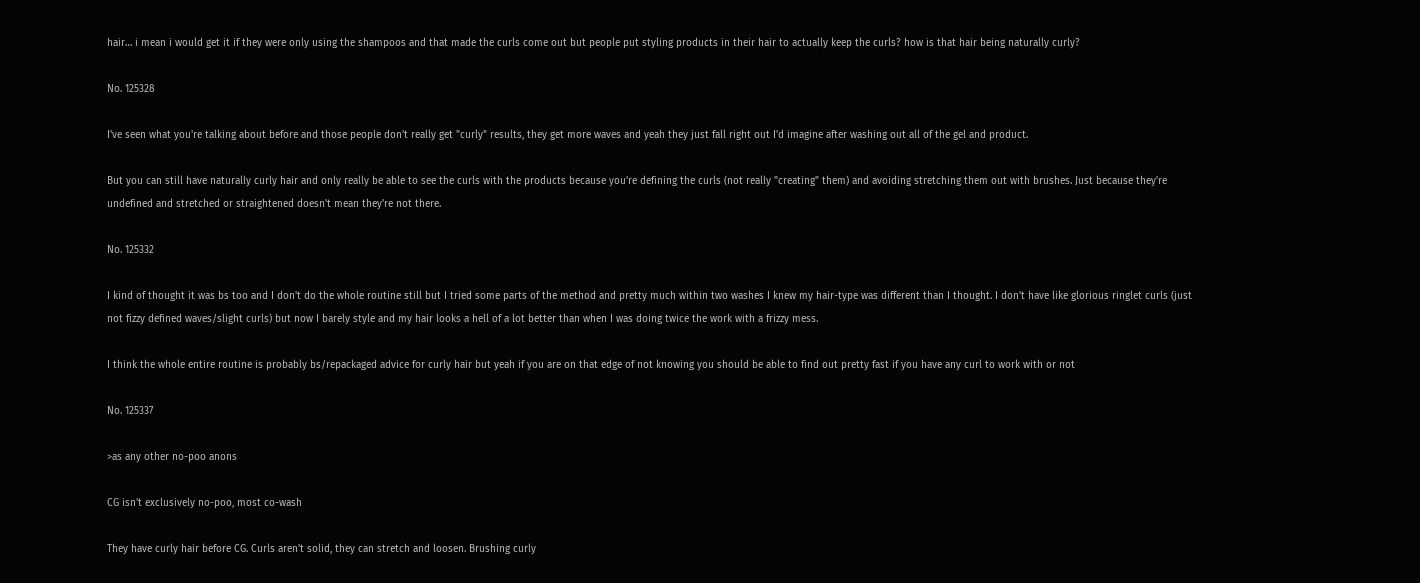hair… i mean i would get it if they were only using the shampoos and that made the curls come out but people put styling products in their hair to actually keep the curls? how is that hair being naturally curly?

No. 125328

I've seen what you're talking about before and those people don't really get "curly" results, they get more waves and yeah they just fall right out I'd imagine after washing out all of the gel and product.

But you can still have naturally curly hair and only really be able to see the curls with the products because you're defining the curls (not really "creating" them) and avoiding stretching them out with brushes. Just because they're undefined and stretched or straightened doesn't mean they're not there.

No. 125332

I kind of thought it was bs too and I don't do the whole routine still but I tried some parts of the method and pretty much within two washes I knew my hair-type was different than I thought. I don't have like glorious ringlet curls (just not fizzy defined waves/slight curls) but now I barely style and my hair looks a hell of a lot better than when I was doing twice the work with a frizzy mess.

I think the whole entire routine is probably bs/repackaged advice for curly hair but yeah if you are on that edge of not knowing you should be able to find out pretty fast if you have any curl to work with or not

No. 125337

>as any other no-poo anons

CG isn't exclusively no-poo, most co-wash

They have curly hair before CG. Curls aren't solid, they can stretch and loosen. Brushing curly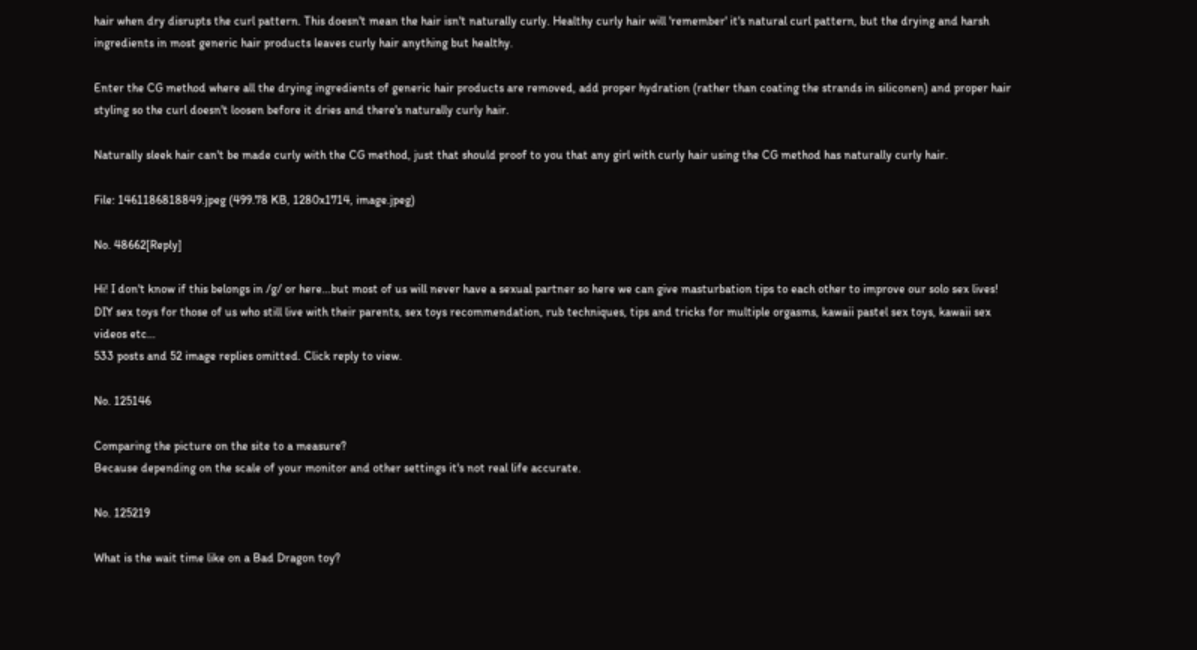hair when dry disrupts the curl pattern. This doesn't mean the hair isn't naturally curly. Healthy curly hair will 'remember' it's natural curl pattern, but the drying and harsh ingredients in most generic hair products leaves curly hair anything but healthy.

Enter the CG method where all the drying ingredients of generic hair products are removed, add proper hydration (rather than coating the strands in siliconen) and proper hair styling so the curl doesn't loosen before it dries and there's naturally curly hair.

Naturally sleek hair can't be made curly with the CG method, just that should proof to you that any girl with curly hair using the CG method has naturally curly hair.

File: 1461186818849.jpeg (499.78 KB, 1280x1714, image.jpeg)

No. 48662[Reply]

Hi! I don't know if this belongs in /g/ or here…but most of us will never have a sexual partner so here we can give masturbation tips to each other to improve our solo sex lives! DIY sex toys for those of us who still live with their parents, sex toys recommendation, rub techniques, tips and tricks for multiple orgasms, kawaii pastel sex toys, kawaii sex videos etc…
533 posts and 52 image replies omitted. Click reply to view.

No. 125146

Comparing the picture on the site to a measure?
Because depending on the scale of your monitor and other settings it's not real life accurate.

No. 125219

What is the wait time like on a Bad Dragon toy?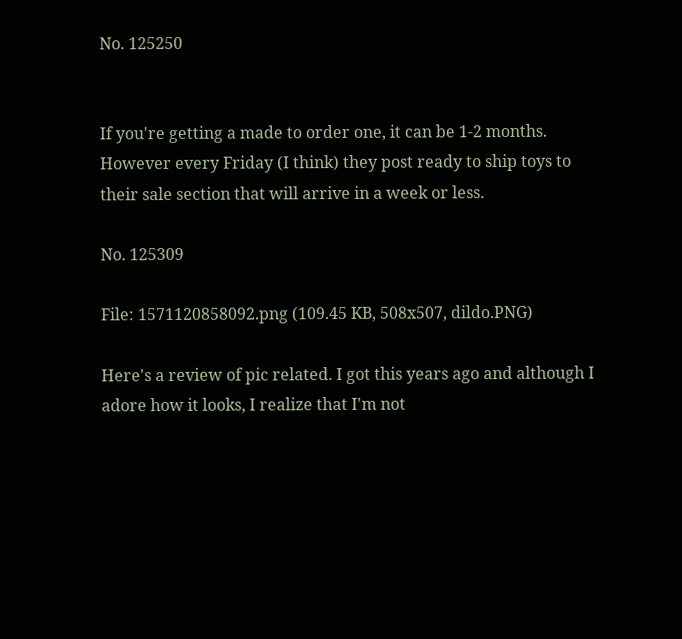No. 125250


If you're getting a made to order one, it can be 1-2 months. However every Friday (I think) they post ready to ship toys to their sale section that will arrive in a week or less.

No. 125309

File: 1571120858092.png (109.45 KB, 508x507, dildo.PNG)

Here's a review of pic related. I got this years ago and although I adore how it looks, I realize that I'm not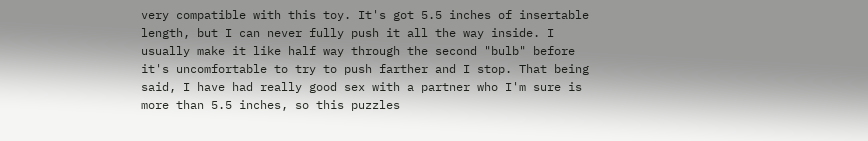very compatible with this toy. It's got 5.5 inches of insertable length, but I can never fully push it all the way inside. I usually make it like half way through the second "bulb" before it's uncomfortable to try to push farther and I stop. That being said, I have had really good sex with a partner who I'm sure is more than 5.5 inches, so this puzzles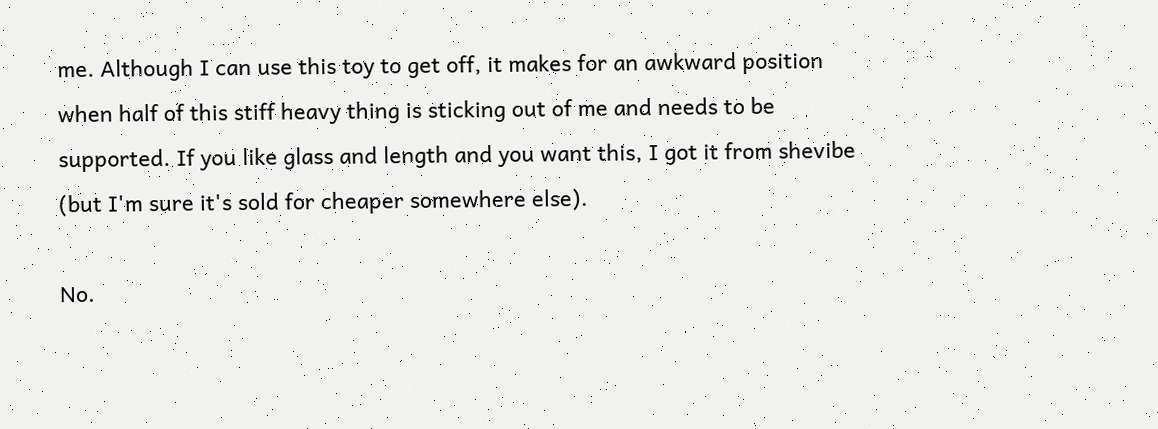me. Although I can use this toy to get off, it makes for an awkward position when half of this stiff heavy thing is sticking out of me and needs to be supported. If you like glass and length and you want this, I got it from shevibe (but I'm sure it's sold for cheaper somewhere else).

No.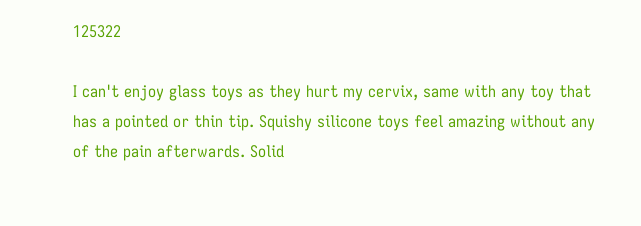125322

I can't enjoy glass toys as they hurt my cervix, same with any toy that has a pointed or thin tip. Squishy silicone toys feel amazing without any of the pain afterwards. Solid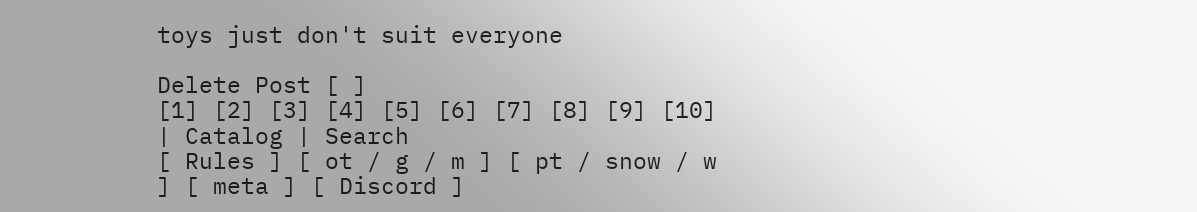toys just don't suit everyone

Delete Post [ ]
[1] [2] [3] [4] [5] [6] [7] [8] [9] [10]
| Catalog | Search
[ Rules ] [ ot / g / m ] [ pt / snow / w ] [ meta ] [ Discord ]